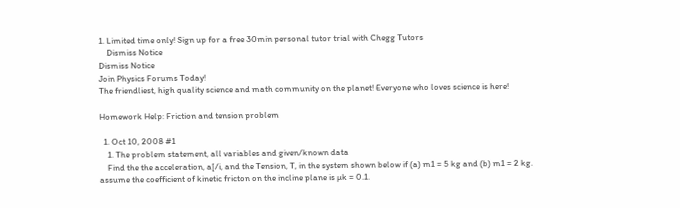1. Limited time only! Sign up for a free 30min personal tutor trial with Chegg Tutors
    Dismiss Notice
Dismiss Notice
Join Physics Forums Today!
The friendliest, high quality science and math community on the planet! Everyone who loves science is here!

Homework Help: Friction and tension problem

  1. Oct 10, 2008 #1
    1. The problem statement, all variables and given/known data
    Find the the acceleration, a[/i, and the Tension, T, in the system shown below if (a) m1 = 5 kg and (b) m1 = 2 kg. assume the coefficient of kinetic fricton on the incline plane is µk = 0.1.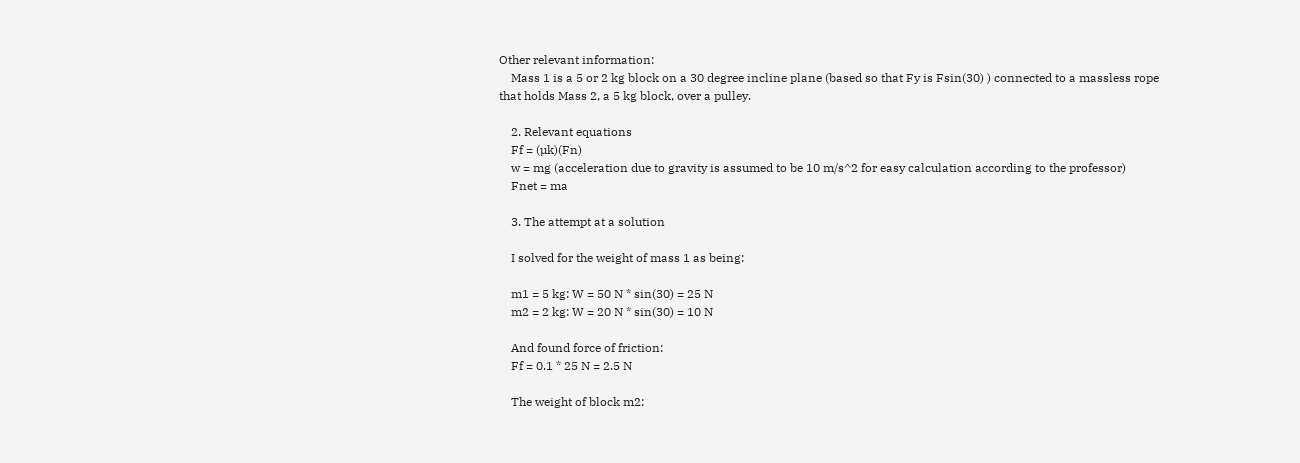Other relevant information:
    Mass 1 is a 5 or 2 kg block on a 30 degree incline plane (based so that Fy is Fsin(30) ) connected to a massless rope that holds Mass 2, a 5 kg block, over a pulley.

    2. Relevant equations
    Ff = (µk)(Fn)
    w = mg (acceleration due to gravity is assumed to be 10 m/s^2 for easy calculation according to the professor)
    Fnet = ma

    3. The attempt at a solution

    I solved for the weight of mass 1 as being:

    m1 = 5 kg: W = 50 N * sin(30) = 25 N
    m2 = 2 kg: W = 20 N * sin(30) = 10 N

    And found force of friction:
    Ff = 0.1 * 25 N = 2.5 N

    The weight of block m2: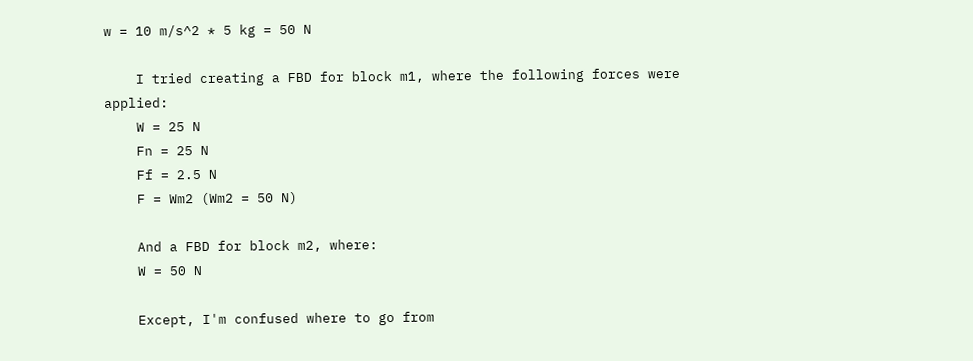w = 10 m/s^2 * 5 kg = 50 N

    I tried creating a FBD for block m1, where the following forces were applied:
    W = 25 N
    Fn = 25 N
    Ff = 2.5 N
    F = Wm2 (Wm2 = 50 N)

    And a FBD for block m2, where:
    W = 50 N

    Except, I'm confused where to go from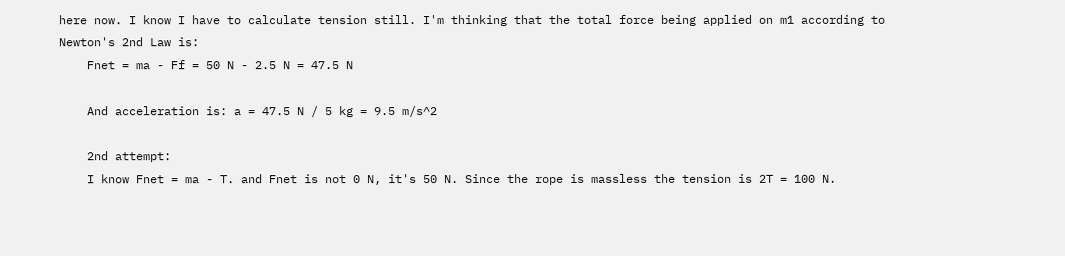here now. I know I have to calculate tension still. I'm thinking that the total force being applied on m1 according to Newton's 2nd Law is:
    Fnet = ma - Ff = 50 N - 2.5 N = 47.5 N

    And acceleration is: a = 47.5 N / 5 kg = 9.5 m/s^2

    2nd attempt:
    I know Fnet = ma - T. and Fnet is not 0 N, it's 50 N. Since the rope is massless the tension is 2T = 100 N.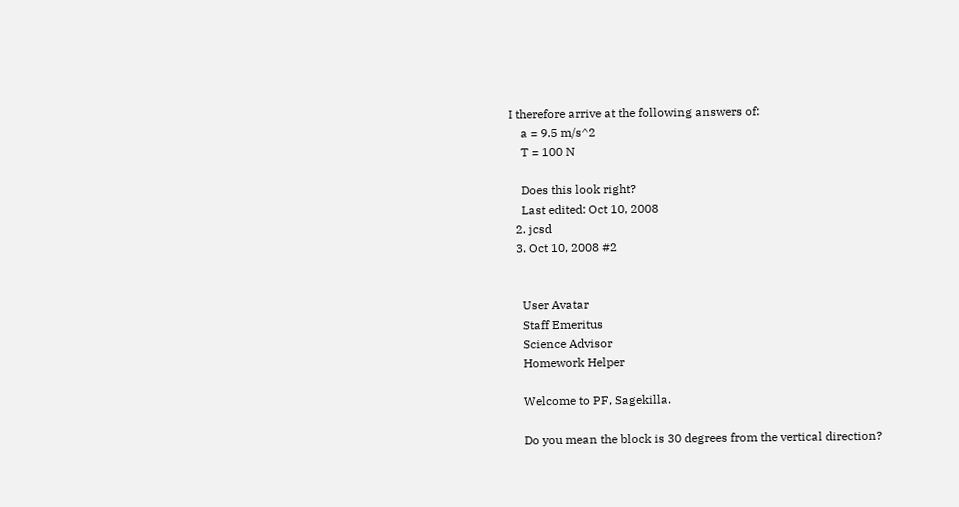I therefore arrive at the following answers of:
    a = 9.5 m/s^2
    T = 100 N

    Does this look right?
    Last edited: Oct 10, 2008
  2. jcsd
  3. Oct 10, 2008 #2


    User Avatar
    Staff Emeritus
    Science Advisor
    Homework Helper

    Welcome to PF, Sagekilla.

    Do you mean the block is 30 degrees from the vertical direction?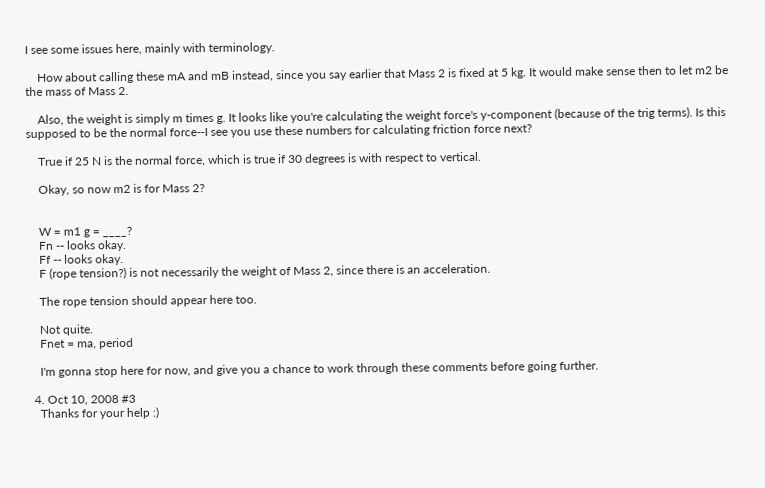I see some issues here, mainly with terminology.

    How about calling these mA and mB instead, since you say earlier that Mass 2 is fixed at 5 kg. It would make sense then to let m2 be the mass of Mass 2.

    Also, the weight is simply m times g. It looks like you're calculating the weight force's y-component (because of the trig terms). Is this supposed to be the normal force--I see you use these numbers for calculating friction force next?

    True if 25 N is the normal force, which is true if 30 degrees is with respect to vertical.

    Okay, so now m2 is for Mass 2?


    W = m1 g = ____?
    Fn -- looks okay.
    Ff -- looks okay.
    F (rope tension?) is not necessarily the weight of Mass 2, since there is an acceleration.

    The rope tension should appear here too.

    Not quite.
    Fnet = ma, period

    I'm gonna stop here for now, and give you a chance to work through these comments before going further.

  4. Oct 10, 2008 #3
    Thanks for your help :)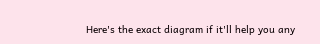Here's the exact diagram if it'll help you any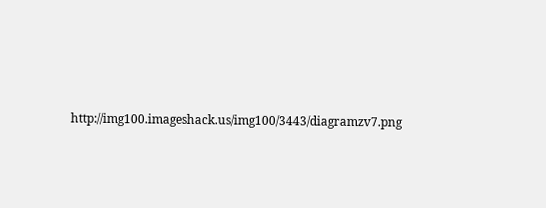http://img100.imageshack.us/img100/3443/diagramzv7.png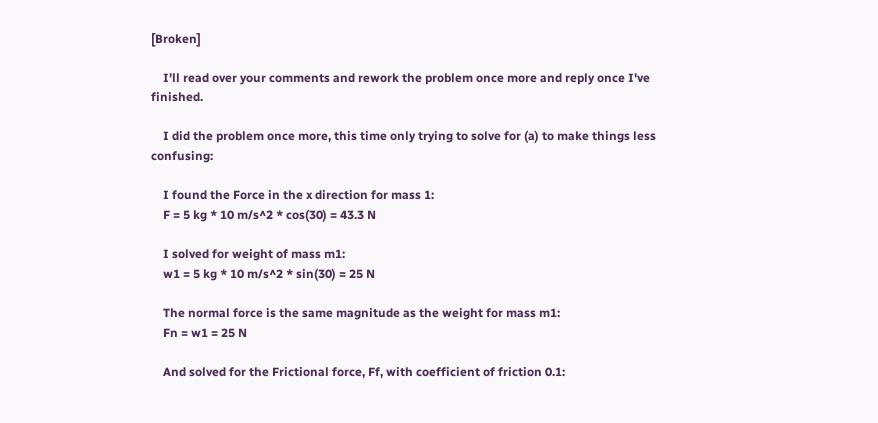[Broken]

    I'll read over your comments and rework the problem once more and reply once I've finished.

    I did the problem once more, this time only trying to solve for (a) to make things less confusing:

    I found the Force in the x direction for mass 1:
    F = 5 kg * 10 m/s^2 * cos(30) = 43.3 N

    I solved for weight of mass m1:
    w1 = 5 kg * 10 m/s^2 * sin(30) = 25 N

    The normal force is the same magnitude as the weight for mass m1:
    Fn = w1 = 25 N

    And solved for the Frictional force, Ff, with coefficient of friction 0.1: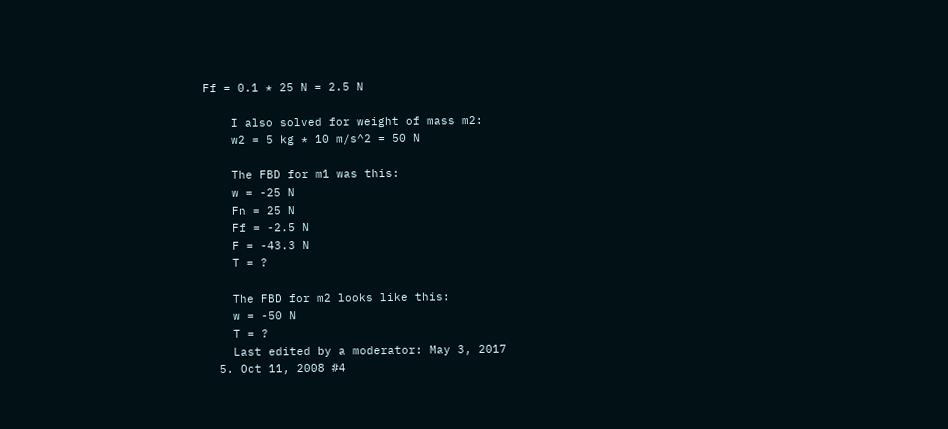Ff = 0.1 * 25 N = 2.5 N

    I also solved for weight of mass m2:
    w2 = 5 kg * 10 m/s^2 = 50 N

    The FBD for m1 was this:
    w = -25 N
    Fn = 25 N
    Ff = -2.5 N
    F = -43.3 N
    T = ?

    The FBD for m2 looks like this:
    w = -50 N
    T = ?
    Last edited by a moderator: May 3, 2017
  5. Oct 11, 2008 #4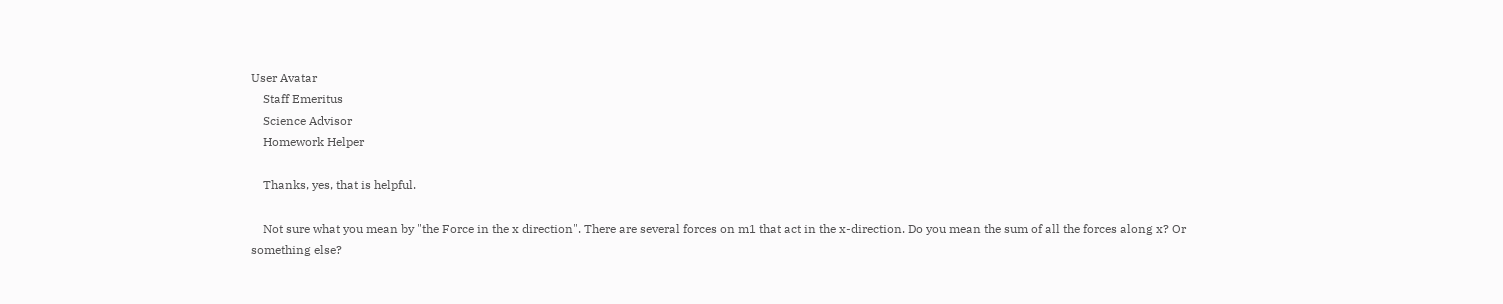User Avatar
    Staff Emeritus
    Science Advisor
    Homework Helper

    Thanks, yes, that is helpful.

    Not sure what you mean by "the Force in the x direction". There are several forces on m1 that act in the x-direction. Do you mean the sum of all the forces along x? Or something else?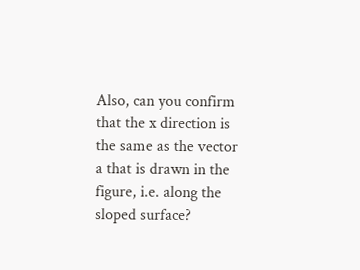Also, can you confirm that the x direction is the same as the vector a that is drawn in the figure, i.e. along the sloped surface?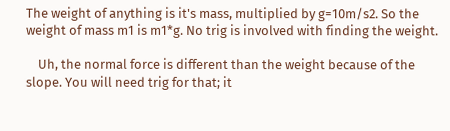The weight of anything is it's mass, multiplied by g=10m/s2. So the weight of mass m1 is m1*g. No trig is involved with finding the weight.

    Uh, the normal force is different than the weight because of the slope. You will need trig for that; it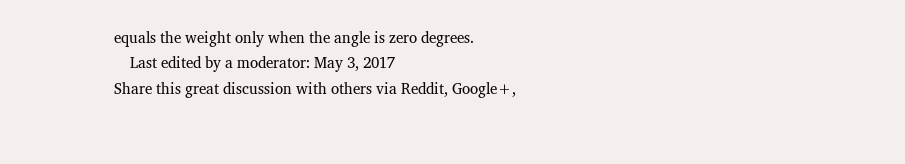equals the weight only when the angle is zero degrees.
    Last edited by a moderator: May 3, 2017
Share this great discussion with others via Reddit, Google+,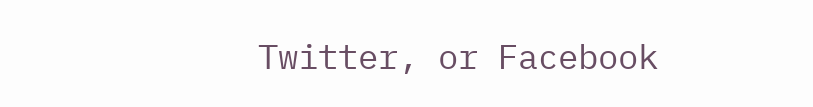Twitter, or Facebook